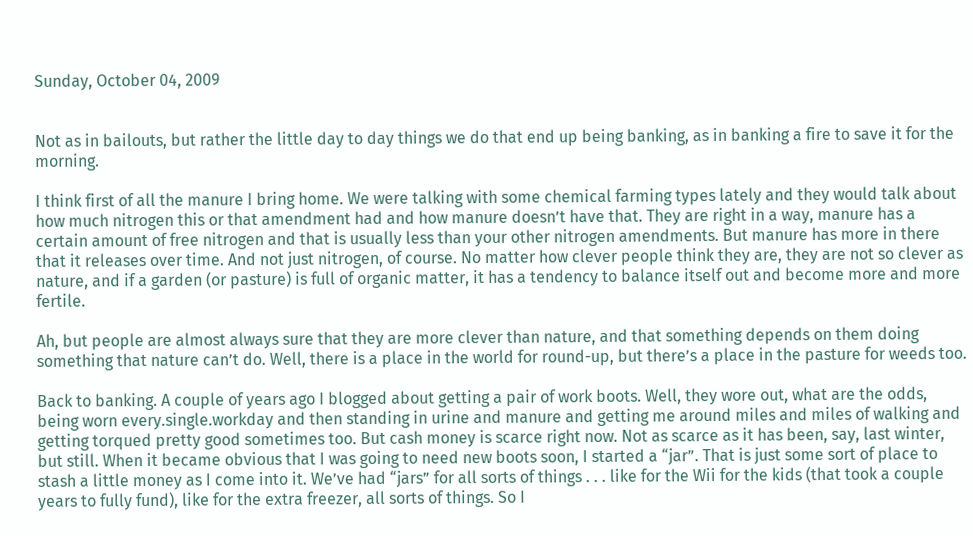Sunday, October 04, 2009


Not as in bailouts, but rather the little day to day things we do that end up being banking, as in banking a fire to save it for the morning.

I think first of all the manure I bring home. We were talking with some chemical farming types lately and they would talk about how much nitrogen this or that amendment had and how manure doesn’t have that. They are right in a way, manure has a certain amount of free nitrogen and that is usually less than your other nitrogen amendments. But manure has more in there that it releases over time. And not just nitrogen, of course. No matter how clever people think they are, they are not so clever as nature, and if a garden (or pasture) is full of organic matter, it has a tendency to balance itself out and become more and more fertile.

Ah, but people are almost always sure that they are more clever than nature, and that something depends on them doing something that nature can’t do. Well, there is a place in the world for round-up, but there’s a place in the pasture for weeds too.

Back to banking. A couple of years ago I blogged about getting a pair of work boots. Well, they wore out, what are the odds, being worn every.single.workday and then standing in urine and manure and getting me around miles and miles of walking and getting torqued pretty good sometimes too. But cash money is scarce right now. Not as scarce as it has been, say, last winter, but still. When it became obvious that I was going to need new boots soon, I started a “jar”. That is just some sort of place to stash a little money as I come into it. We’ve had “jars” for all sorts of things . . . like for the Wii for the kids (that took a couple years to fully fund), like for the extra freezer, all sorts of things. So I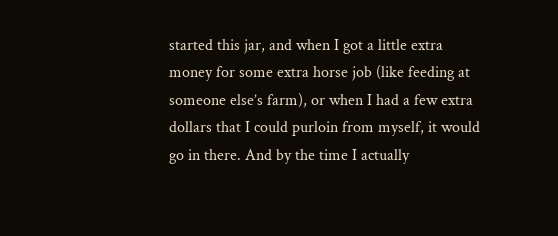started this jar, and when I got a little extra money for some extra horse job (like feeding at someone else’s farm), or when I had a few extra dollars that I could purloin from myself, it would go in there. And by the time I actually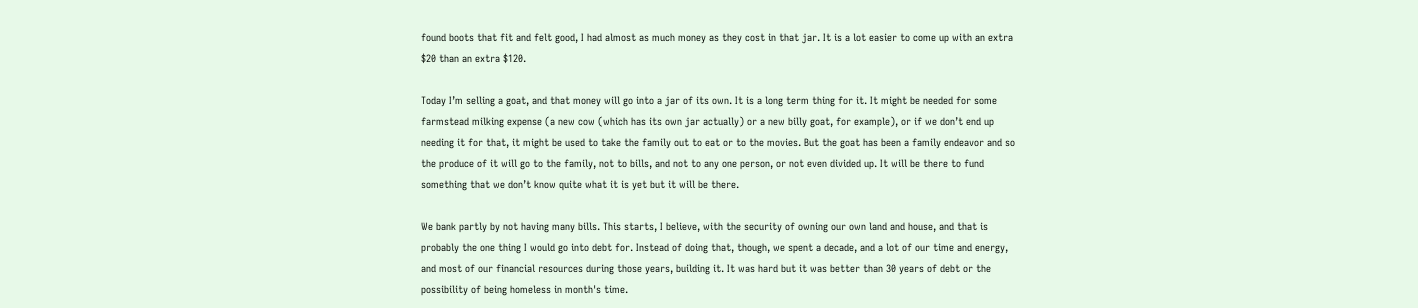found boots that fit and felt good, I had almost as much money as they cost in that jar. It is a lot easier to come up with an extra $20 than an extra $120.

Today I’m selling a goat, and that money will go into a jar of its own. It is a long term thing for it. It might be needed for some farmstead milking expense (a new cow (which has its own jar actually) or a new billy goat, for example), or if we don’t end up needing it for that, it might be used to take the family out to eat or to the movies. But the goat has been a family endeavor and so the produce of it will go to the family, not to bills, and not to any one person, or not even divided up. It will be there to fund something that we don’t know quite what it is yet but it will be there.

We bank partly by not having many bills. This starts, I believe, with the security of owning our own land and house, and that is probably the one thing I would go into debt for. Instead of doing that, though, we spent a decade, and a lot of our time and energy, and most of our financial resources during those years, building it. It was hard but it was better than 30 years of debt or the possibility of being homeless in month's time.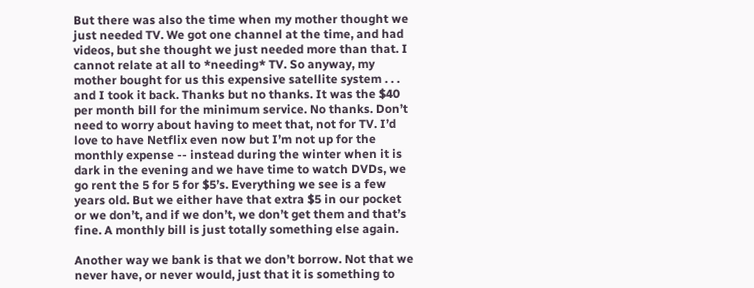But there was also the time when my mother thought we just needed TV. We got one channel at the time, and had videos, but she thought we just needed more than that. I cannot relate at all to *needing* TV. So anyway, my mother bought for us this expensive satellite system . . . and I took it back. Thanks but no thanks. It was the $40 per month bill for the minimum service. No thanks. Don’t need to worry about having to meet that, not for TV. I’d love to have Netflix even now but I’m not up for the monthly expense -- instead during the winter when it is dark in the evening and we have time to watch DVDs, we go rent the 5 for 5 for $5’s. Everything we see is a few years old. But we either have that extra $5 in our pocket or we don’t, and if we don’t, we don’t get them and that’s fine. A monthly bill is just totally something else again.

Another way we bank is that we don’t borrow. Not that we never have, or never would, just that it is something to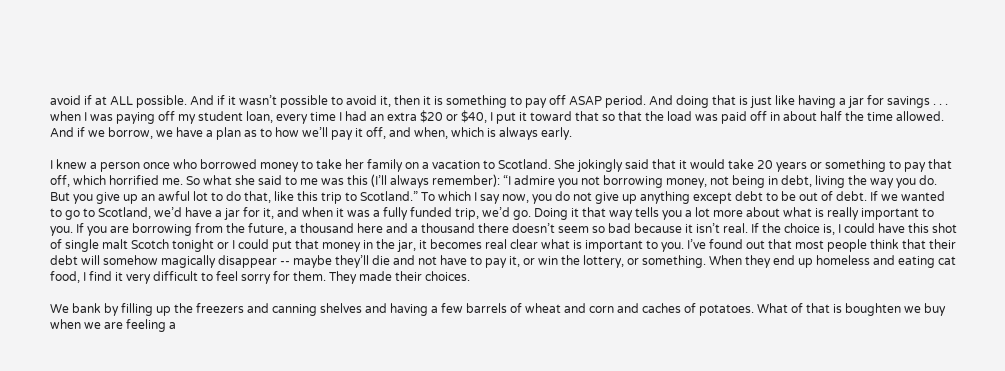avoid if at ALL possible. And if it wasn’t possible to avoid it, then it is something to pay off ASAP period. And doing that is just like having a jar for savings . . . when I was paying off my student loan, every time I had an extra $20 or $40, I put it toward that so that the load was paid off in about half the time allowed. And if we borrow, we have a plan as to how we’ll pay it off, and when, which is always early.

I knew a person once who borrowed money to take her family on a vacation to Scotland. She jokingly said that it would take 20 years or something to pay that off, which horrified me. So what she said to me was this (I’ll always remember): “I admire you not borrowing money, not being in debt, living the way you do. But you give up an awful lot to do that, like this trip to Scotland.” To which I say now, you do not give up anything except debt to be out of debt. If we wanted to go to Scotland, we’d have a jar for it, and when it was a fully funded trip, we’d go. Doing it that way tells you a lot more about what is really important to you. If you are borrowing from the future, a thousand here and a thousand there doesn’t seem so bad because it isn’t real. If the choice is, I could have this shot of single malt Scotch tonight or I could put that money in the jar, it becomes real clear what is important to you. I’ve found out that most people think that their debt will somehow magically disappear -- maybe they’ll die and not have to pay it, or win the lottery, or something. When they end up homeless and eating cat food, I find it very difficult to feel sorry for them. They made their choices.

We bank by filling up the freezers and canning shelves and having a few barrels of wheat and corn and caches of potatoes. What of that is boughten we buy when we are feeling a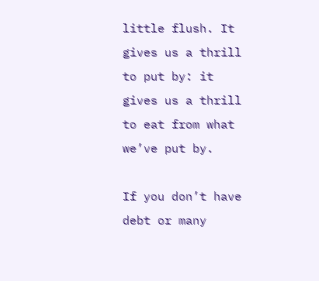little flush. It gives us a thrill to put by: it gives us a thrill to eat from what we’ve put by.

If you don’t have debt or many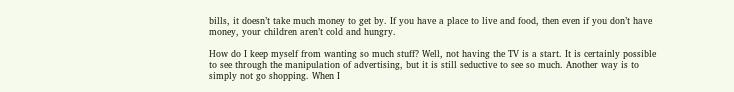bills, it doesn’t take much money to get by. If you have a place to live and food, then even if you don’t have money, your children aren’t cold and hungry.

How do I keep myself from wanting so much stuff? Well, not having the TV is a start. It is certainly possible to see through the manipulation of advertising, but it is still seductive to see so much. Another way is to simply not go shopping. When I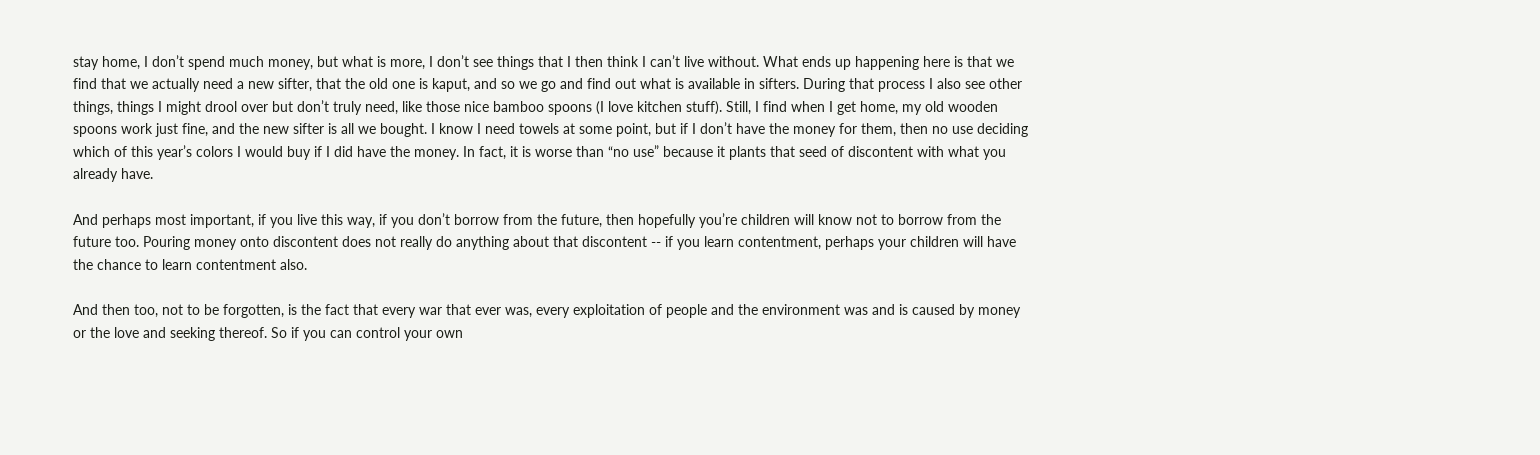stay home, I don’t spend much money, but what is more, I don’t see things that I then think I can’t live without. What ends up happening here is that we find that we actually need a new sifter, that the old one is kaput, and so we go and find out what is available in sifters. During that process I also see other things, things I might drool over but don’t truly need, like those nice bamboo spoons (I love kitchen stuff). Still, I find when I get home, my old wooden spoons work just fine, and the new sifter is all we bought. I know I need towels at some point, but if I don’t have the money for them, then no use deciding which of this year’s colors I would buy if I did have the money. In fact, it is worse than “no use” because it plants that seed of discontent with what you already have.

And perhaps most important, if you live this way, if you don’t borrow from the future, then hopefully you’re children will know not to borrow from the future too. Pouring money onto discontent does not really do anything about that discontent -- if you learn contentment, perhaps your children will have the chance to learn contentment also.

And then too, not to be forgotten, is the fact that every war that ever was, every exploitation of people and the environment was and is caused by money or the love and seeking thereof. So if you can control your own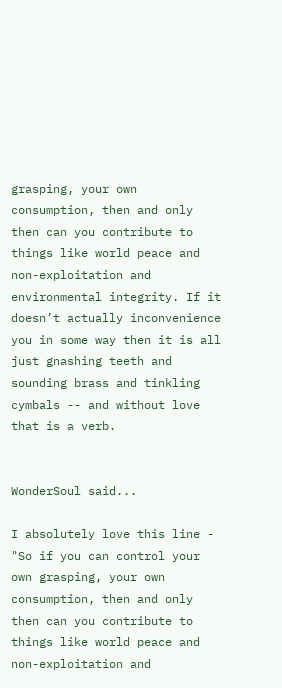grasping, your own consumption, then and only then can you contribute to things like world peace and non-exploitation and environmental integrity. If it doesn’t actually inconvenience you in some way then it is all just gnashing teeth and sounding brass and tinkling cymbals -- and without love that is a verb.


WonderSoul said...

I absolutely love this line - "So if you can control your own grasping, your own consumption, then and only then can you contribute to things like world peace and non-exploitation and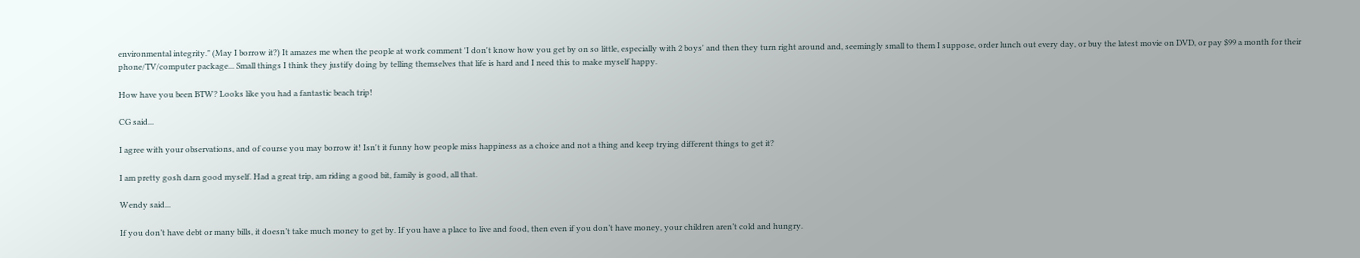environmental integrity." (May I borrow it?) It amazes me when the people at work comment 'I don't know how you get by on so little, especially with 2 boys' and then they turn right around and, seemingly small to them I suppose, order lunch out every day, or buy the latest movie on DVD, or pay $99 a month for their phone/TV/computer package... Small things I think they justify doing by telling themselves that life is hard and I need this to make myself happy.

How have you been BTW? Looks like you had a fantastic beach trip!

CG said...

I agree with your observations, and of course you may borrow it! Isn't it funny how people miss happiness as a choice and not a thing and keep trying different things to get it?

I am pretty gosh darn good myself. Had a great trip, am riding a good bit, family is good, all that.

Wendy said...

If you don’t have debt or many bills, it doesn’t take much money to get by. If you have a place to live and food, then even if you don’t have money, your children aren’t cold and hungry.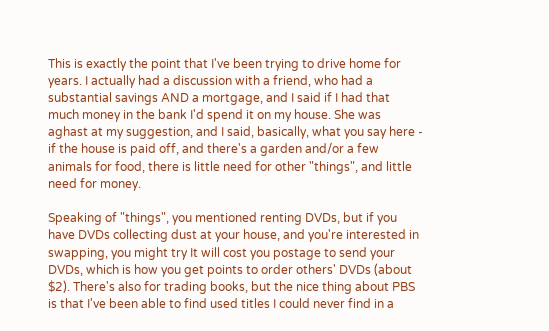This is exactly the point that I've been trying to drive home for years. I actually had a discussion with a friend, who had a substantial savings AND a mortgage, and I said if I had that much money in the bank I'd spend it on my house. She was aghast at my suggestion, and I said, basically, what you say here - if the house is paid off, and there's a garden and/or a few animals for food, there is little need for other "things", and little need for money.

Speaking of "things", you mentioned renting DVDs, but if you have DVDs collecting dust at your house, and you're interested in swapping, you might try It will cost you postage to send your DVDs, which is how you get points to order others' DVDs (about $2). There's also for trading books, but the nice thing about PBS is that I've been able to find used titles I could never find in a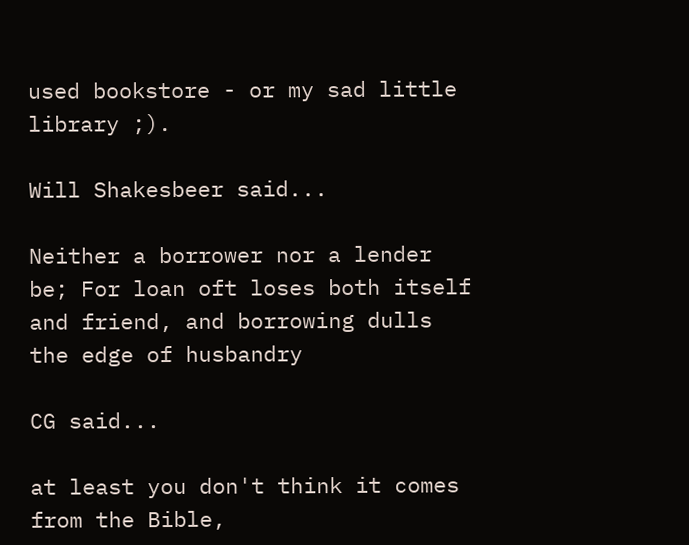used bookstore - or my sad little library ;).

Will Shakesbeer said...

Neither a borrower nor a lender be; For loan oft loses both itself and friend, and borrowing dulls the edge of husbandry

CG said...

at least you don't think it comes from the Bible,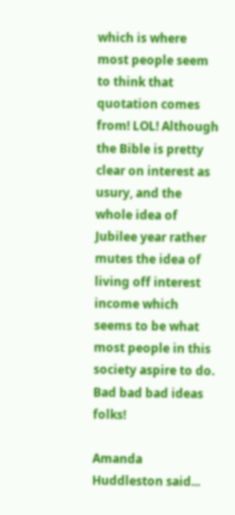which is where most people seem to think that quotation comes from! LOL! Although the Bible is pretty clear on interest as usury, and the whole idea of Jubilee year rather mutes the idea of living off interest income which seems to be what most people in this society aspire to do. Bad bad bad ideas folks!

Amanda Huddleston said...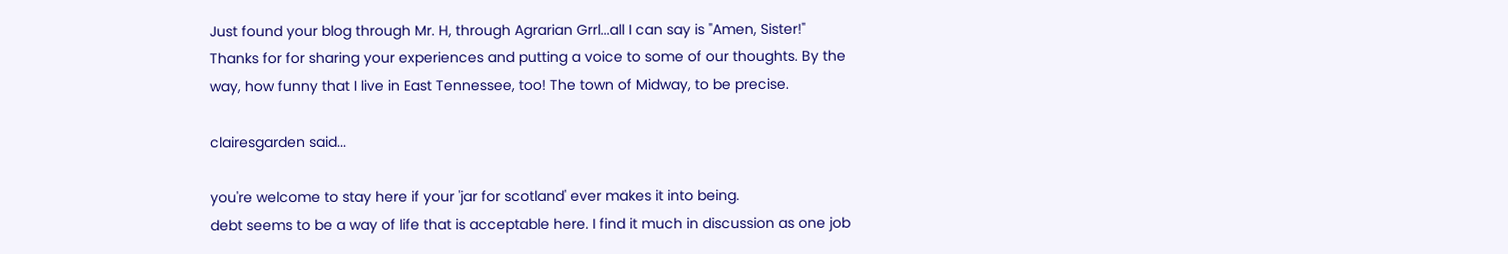Just found your blog through Mr. H, through Agrarian Grrl...all I can say is "Amen, Sister!" Thanks for for sharing your experiences and putting a voice to some of our thoughts. By the way, how funny that I live in East Tennessee, too! The town of Midway, to be precise.

clairesgarden said...

you're welcome to stay here if your 'jar for scotland' ever makes it into being.
debt seems to be a way of life that is acceptable here. I find it much in discussion as one job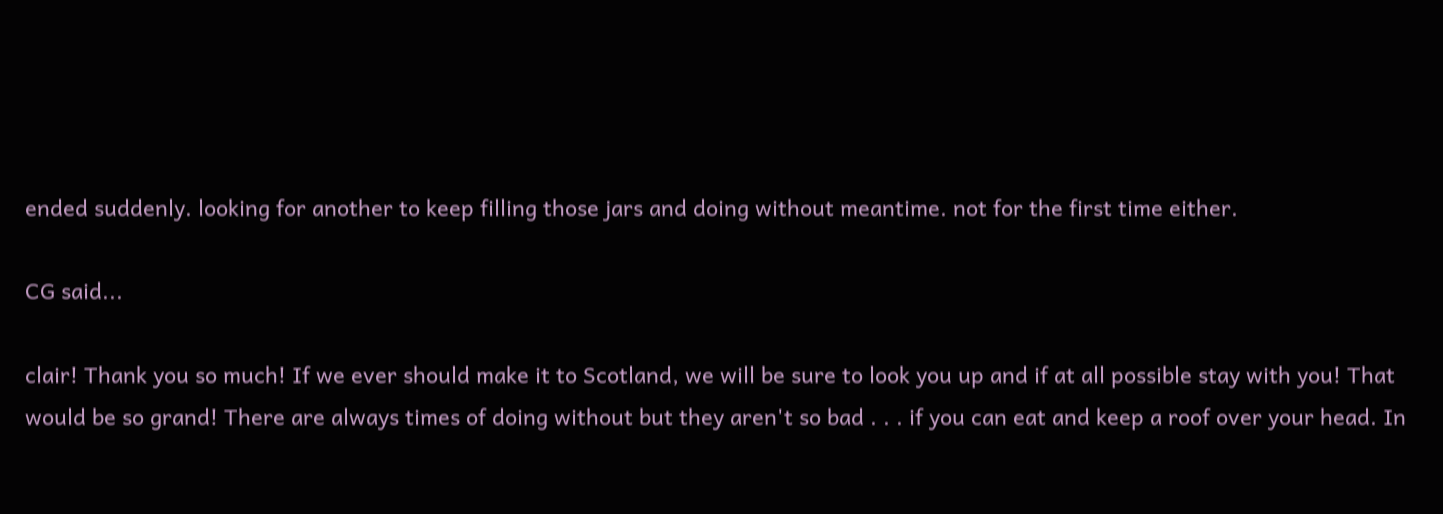ended suddenly. looking for another to keep filling those jars and doing without meantime. not for the first time either.

CG said...

clair! Thank you so much! If we ever should make it to Scotland, we will be sure to look you up and if at all possible stay with you! That would be so grand! There are always times of doing without but they aren't so bad . . . if you can eat and keep a roof over your head. In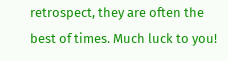retrospect, they are often the best of times. Much luck to you!